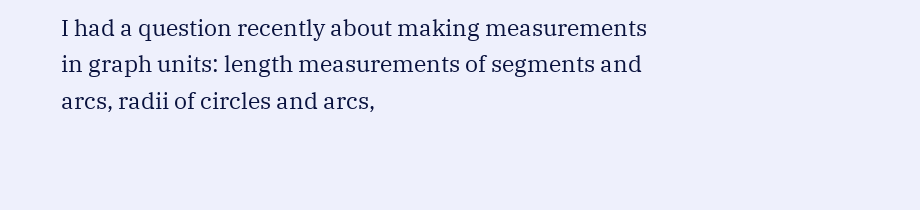I had a question recently about making measurements in graph units: length measurements of segments and arcs, radii of circles and arcs,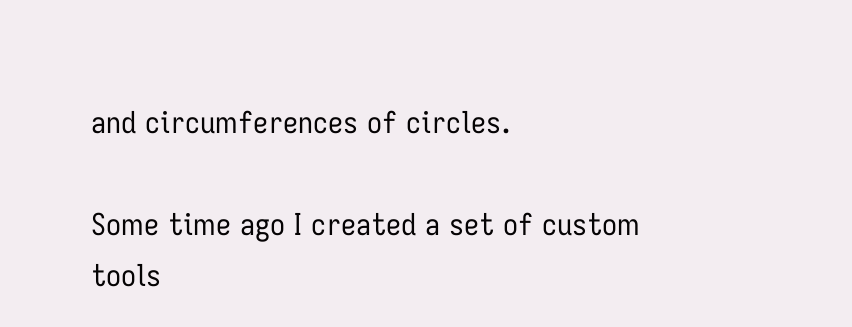and circumferences of circles.

Some time ago I created a set of custom tools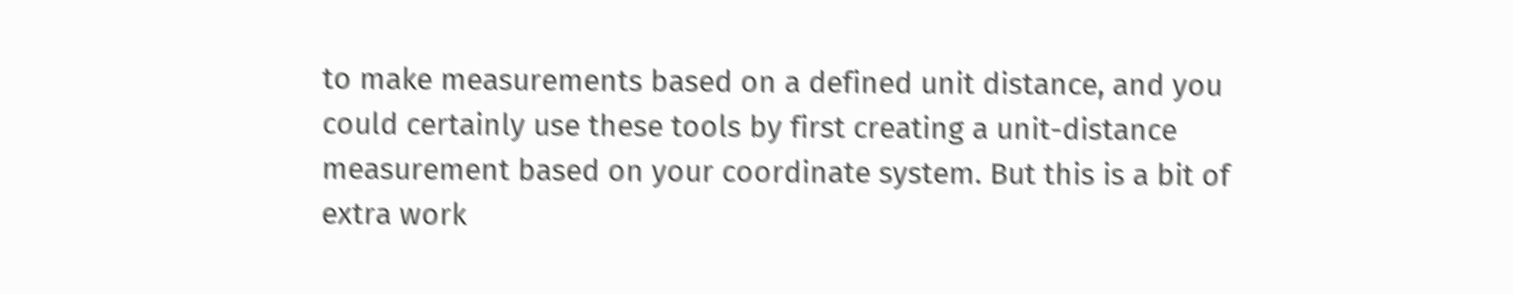to make measurements based on a defined unit distance, and you could certainly use these tools by first creating a unit-distance measurement based on your coordinate system. But this is a bit of extra work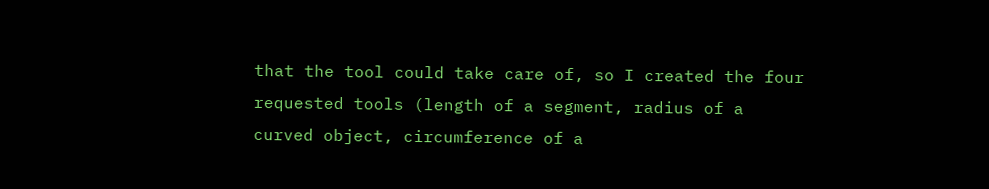that the tool could take care of, so I created the four requested tools (length of a segment, radius of a curved object, circumference of a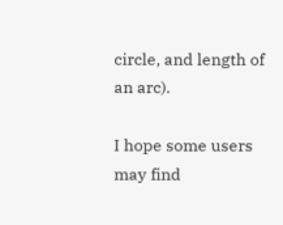circle, and length of an arc).

I hope some users may find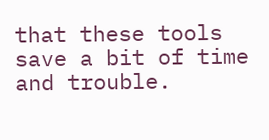that these tools save a bit of time and trouble.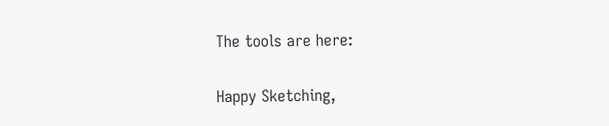The tools are here:

Happy Sketching,